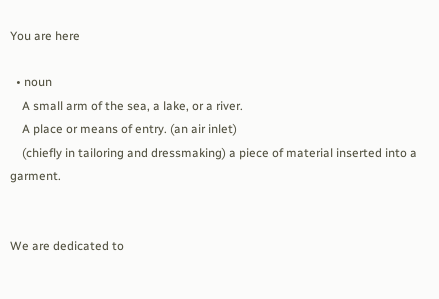You are here

  • noun
    A small arm of the sea, a lake, or a river.
    A place or means of entry. (an air inlet)
    (chiefly in tailoring and dressmaking) a piece of material inserted into a garment.


We are dedicated to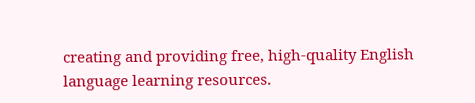creating and providing free, high-quality English language learning resources.